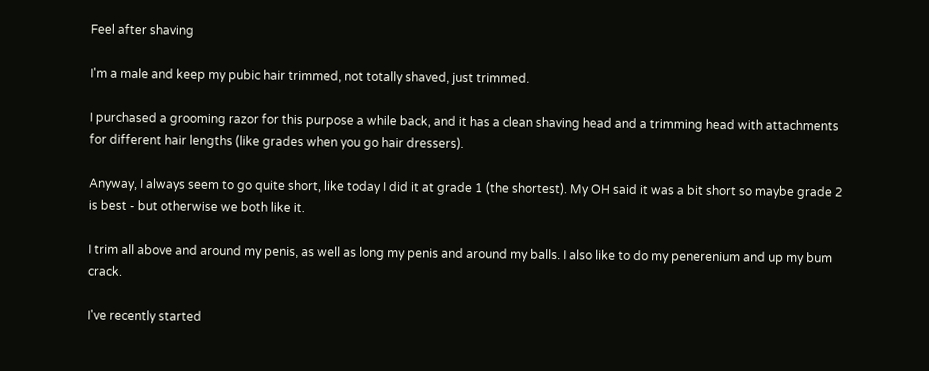Feel after shaving

I'm a male and keep my pubic hair trimmed, not totally shaved, just trimmed.

I purchased a grooming razor for this purpose a while back, and it has a clean shaving head and a trimming head with attachments for different hair lengths (like grades when you go hair dressers).

Anyway, I always seem to go quite short, like today I did it at grade 1 (the shortest). My OH said it was a bit short so maybe grade 2 is best - but otherwise we both like it.

I trim all above and around my penis, as well as long my penis and around my balls. I also like to do my penerenium and up my bum crack.

I've recently started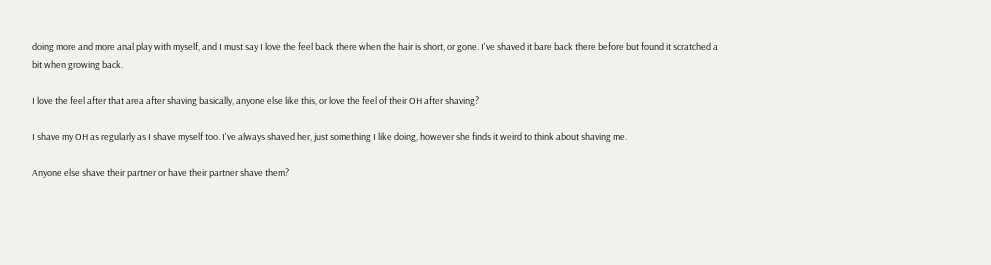doing more and more anal play with myself, and I must say I love the feel back there when the hair is short, or gone. I've shaved it bare back there before but found it scratched a bit when growing back.

I love the feel after that area after shaving basically, anyone else like this, or love the feel of their OH after shaving?

I shave my OH as regularly as I shave myself too. I've always shaved her, just something I like doing, however she finds it weird to think about shaving me.

Anyone else shave their partner or have their partner shave them?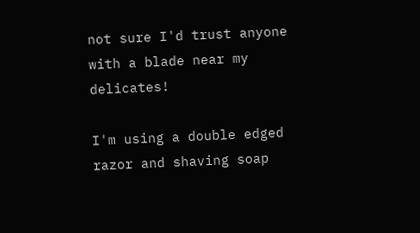not sure I'd trust anyone with a blade near my delicates!

I'm using a double edged razor and shaving soap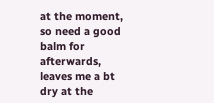at the moment, so need a good balm for afterwards, leaves me a bt dry at the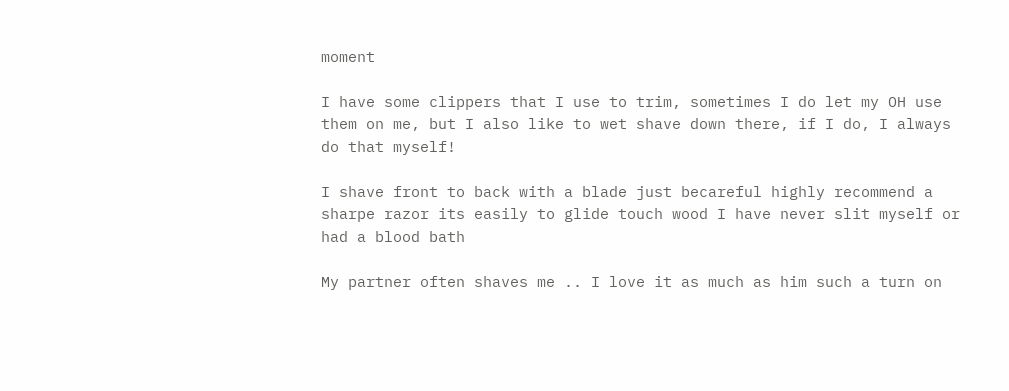moment

I have some clippers that I use to trim, sometimes I do let my OH use them on me, but I also like to wet shave down there, if I do, I always do that myself!

I shave front to back with a blade just becareful highly recommend a sharpe razor its easily to glide touch wood I have never slit myself or had a blood bath

My partner often shaves me .. I love it as much as him such a turn on